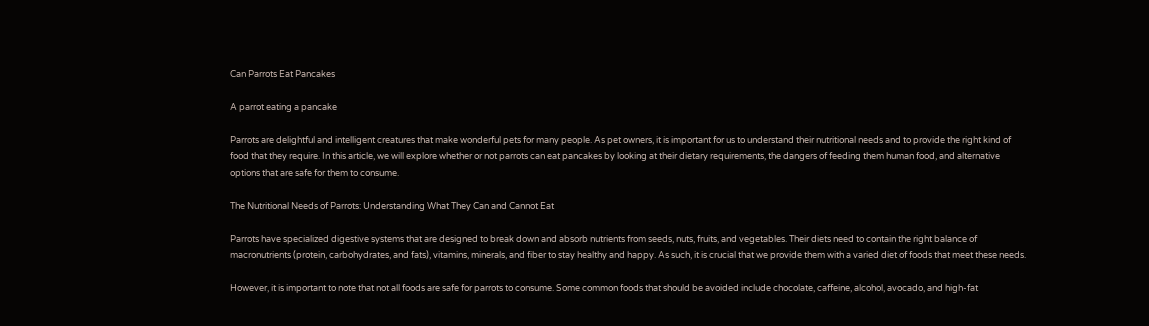Can Parrots Eat Pancakes

A parrot eating a pancake

Parrots are delightful and intelligent creatures that make wonderful pets for many people. As pet owners, it is important for us to understand their nutritional needs and to provide the right kind of food that they require. In this article, we will explore whether or not parrots can eat pancakes by looking at their dietary requirements, the dangers of feeding them human food, and alternative options that are safe for them to consume.

The Nutritional Needs of Parrots: Understanding What They Can and Cannot Eat

Parrots have specialized digestive systems that are designed to break down and absorb nutrients from seeds, nuts, fruits, and vegetables. Their diets need to contain the right balance of macronutrients (protein, carbohydrates, and fats), vitamins, minerals, and fiber to stay healthy and happy. As such, it is crucial that we provide them with a varied diet of foods that meet these needs.

However, it is important to note that not all foods are safe for parrots to consume. Some common foods that should be avoided include chocolate, caffeine, alcohol, avocado, and high-fat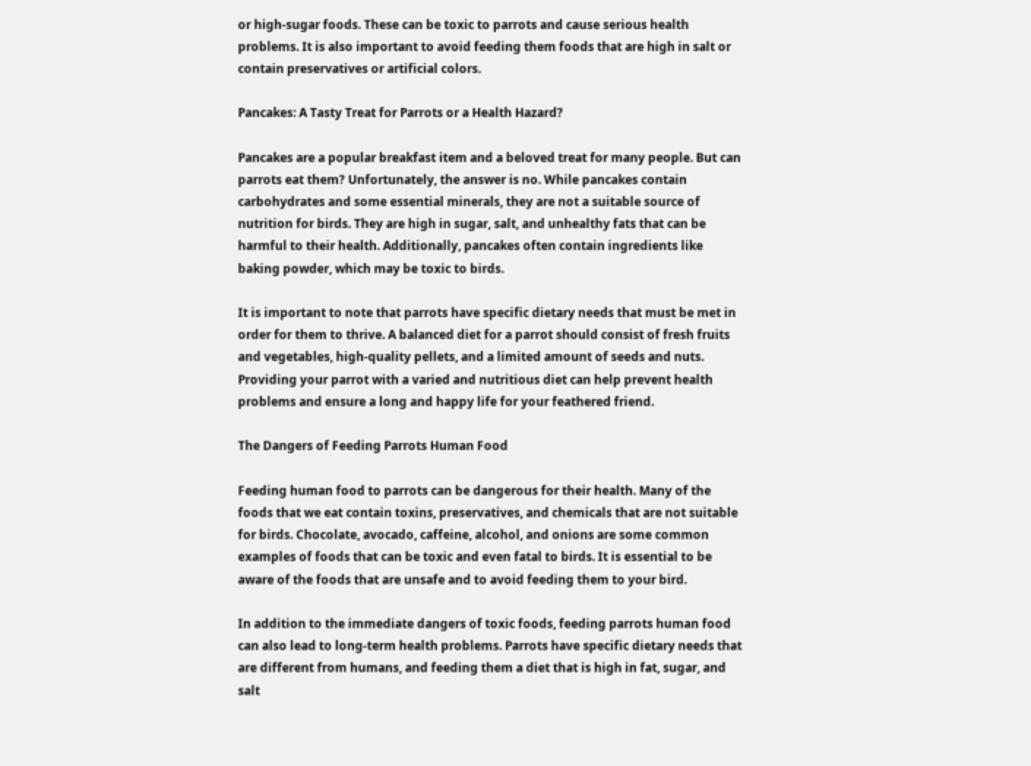or high-sugar foods. These can be toxic to parrots and cause serious health problems. It is also important to avoid feeding them foods that are high in salt or contain preservatives or artificial colors.

Pancakes: A Tasty Treat for Parrots or a Health Hazard?

Pancakes are a popular breakfast item and a beloved treat for many people. But can parrots eat them? Unfortunately, the answer is no. While pancakes contain carbohydrates and some essential minerals, they are not a suitable source of nutrition for birds. They are high in sugar, salt, and unhealthy fats that can be harmful to their health. Additionally, pancakes often contain ingredients like baking powder, which may be toxic to birds.

It is important to note that parrots have specific dietary needs that must be met in order for them to thrive. A balanced diet for a parrot should consist of fresh fruits and vegetables, high-quality pellets, and a limited amount of seeds and nuts. Providing your parrot with a varied and nutritious diet can help prevent health problems and ensure a long and happy life for your feathered friend.

The Dangers of Feeding Parrots Human Food

Feeding human food to parrots can be dangerous for their health. Many of the foods that we eat contain toxins, preservatives, and chemicals that are not suitable for birds. Chocolate, avocado, caffeine, alcohol, and onions are some common examples of foods that can be toxic and even fatal to birds. It is essential to be aware of the foods that are unsafe and to avoid feeding them to your bird.

In addition to the immediate dangers of toxic foods, feeding parrots human food can also lead to long-term health problems. Parrots have specific dietary needs that are different from humans, and feeding them a diet that is high in fat, sugar, and salt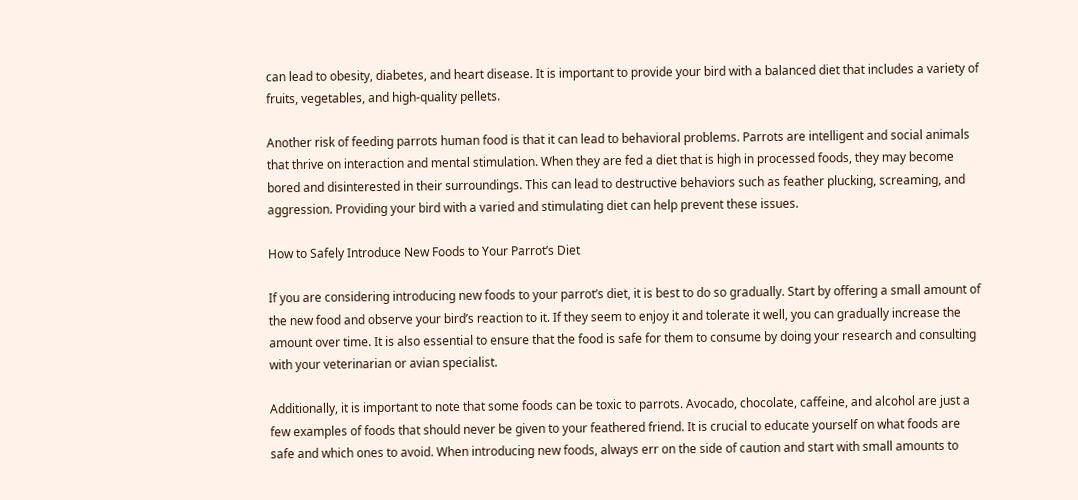can lead to obesity, diabetes, and heart disease. It is important to provide your bird with a balanced diet that includes a variety of fruits, vegetables, and high-quality pellets.

Another risk of feeding parrots human food is that it can lead to behavioral problems. Parrots are intelligent and social animals that thrive on interaction and mental stimulation. When they are fed a diet that is high in processed foods, they may become bored and disinterested in their surroundings. This can lead to destructive behaviors such as feather plucking, screaming, and aggression. Providing your bird with a varied and stimulating diet can help prevent these issues.

How to Safely Introduce New Foods to Your Parrot’s Diet

If you are considering introducing new foods to your parrot’s diet, it is best to do so gradually. Start by offering a small amount of the new food and observe your bird’s reaction to it. If they seem to enjoy it and tolerate it well, you can gradually increase the amount over time. It is also essential to ensure that the food is safe for them to consume by doing your research and consulting with your veterinarian or avian specialist.

Additionally, it is important to note that some foods can be toxic to parrots. Avocado, chocolate, caffeine, and alcohol are just a few examples of foods that should never be given to your feathered friend. It is crucial to educate yourself on what foods are safe and which ones to avoid. When introducing new foods, always err on the side of caution and start with small amounts to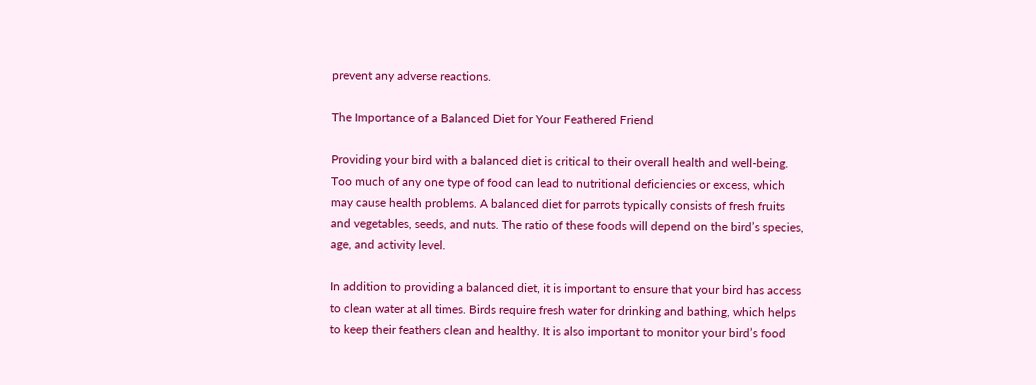prevent any adverse reactions.

The Importance of a Balanced Diet for Your Feathered Friend

Providing your bird with a balanced diet is critical to their overall health and well-being. Too much of any one type of food can lead to nutritional deficiencies or excess, which may cause health problems. A balanced diet for parrots typically consists of fresh fruits and vegetables, seeds, and nuts. The ratio of these foods will depend on the bird’s species, age, and activity level.

In addition to providing a balanced diet, it is important to ensure that your bird has access to clean water at all times. Birds require fresh water for drinking and bathing, which helps to keep their feathers clean and healthy. It is also important to monitor your bird’s food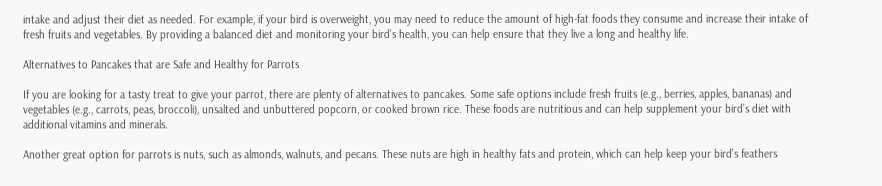intake and adjust their diet as needed. For example, if your bird is overweight, you may need to reduce the amount of high-fat foods they consume and increase their intake of fresh fruits and vegetables. By providing a balanced diet and monitoring your bird’s health, you can help ensure that they live a long and healthy life.

Alternatives to Pancakes that are Safe and Healthy for Parrots

If you are looking for a tasty treat to give your parrot, there are plenty of alternatives to pancakes. Some safe options include fresh fruits (e.g., berries, apples, bananas) and vegetables (e.g., carrots, peas, broccoli), unsalted and unbuttered popcorn, or cooked brown rice. These foods are nutritious and can help supplement your bird’s diet with additional vitamins and minerals.

Another great option for parrots is nuts, such as almonds, walnuts, and pecans. These nuts are high in healthy fats and protein, which can help keep your bird’s feathers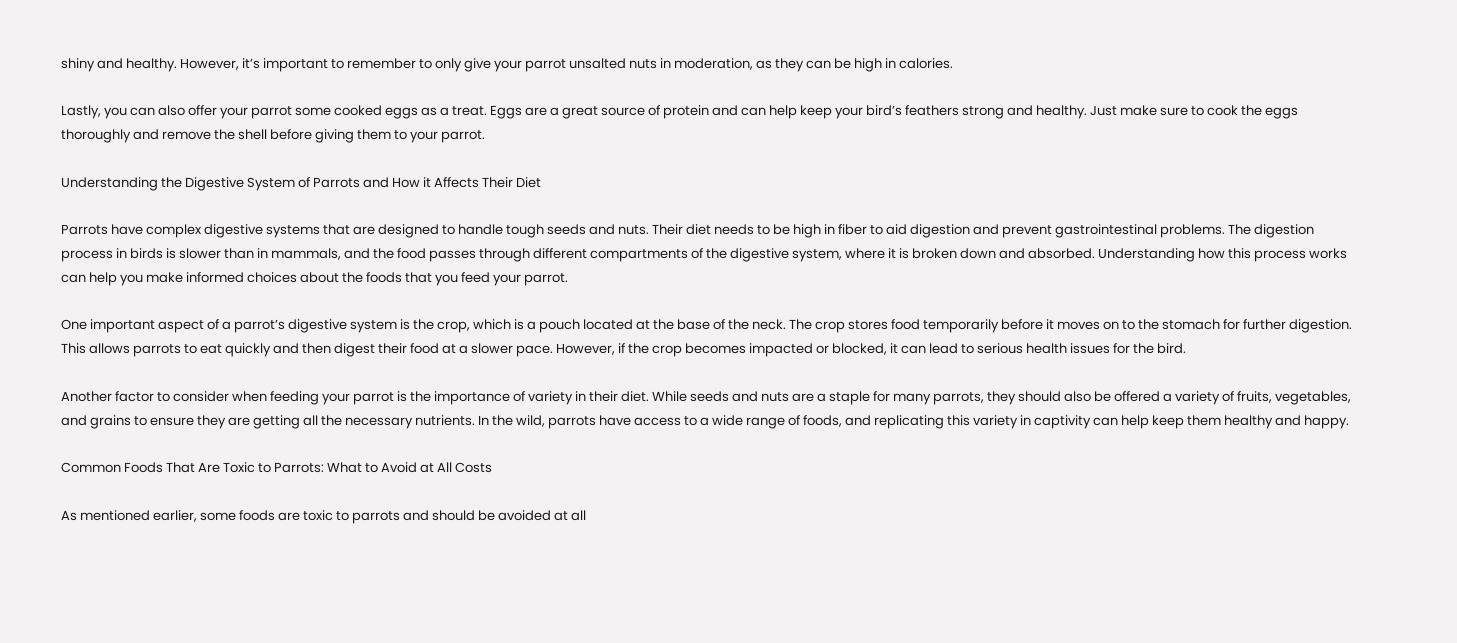shiny and healthy. However, it’s important to remember to only give your parrot unsalted nuts in moderation, as they can be high in calories.

Lastly, you can also offer your parrot some cooked eggs as a treat. Eggs are a great source of protein and can help keep your bird’s feathers strong and healthy. Just make sure to cook the eggs thoroughly and remove the shell before giving them to your parrot.

Understanding the Digestive System of Parrots and How it Affects Their Diet

Parrots have complex digestive systems that are designed to handle tough seeds and nuts. Their diet needs to be high in fiber to aid digestion and prevent gastrointestinal problems. The digestion process in birds is slower than in mammals, and the food passes through different compartments of the digestive system, where it is broken down and absorbed. Understanding how this process works can help you make informed choices about the foods that you feed your parrot.

One important aspect of a parrot’s digestive system is the crop, which is a pouch located at the base of the neck. The crop stores food temporarily before it moves on to the stomach for further digestion. This allows parrots to eat quickly and then digest their food at a slower pace. However, if the crop becomes impacted or blocked, it can lead to serious health issues for the bird.

Another factor to consider when feeding your parrot is the importance of variety in their diet. While seeds and nuts are a staple for many parrots, they should also be offered a variety of fruits, vegetables, and grains to ensure they are getting all the necessary nutrients. In the wild, parrots have access to a wide range of foods, and replicating this variety in captivity can help keep them healthy and happy.

Common Foods That Are Toxic to Parrots: What to Avoid at All Costs

As mentioned earlier, some foods are toxic to parrots and should be avoided at all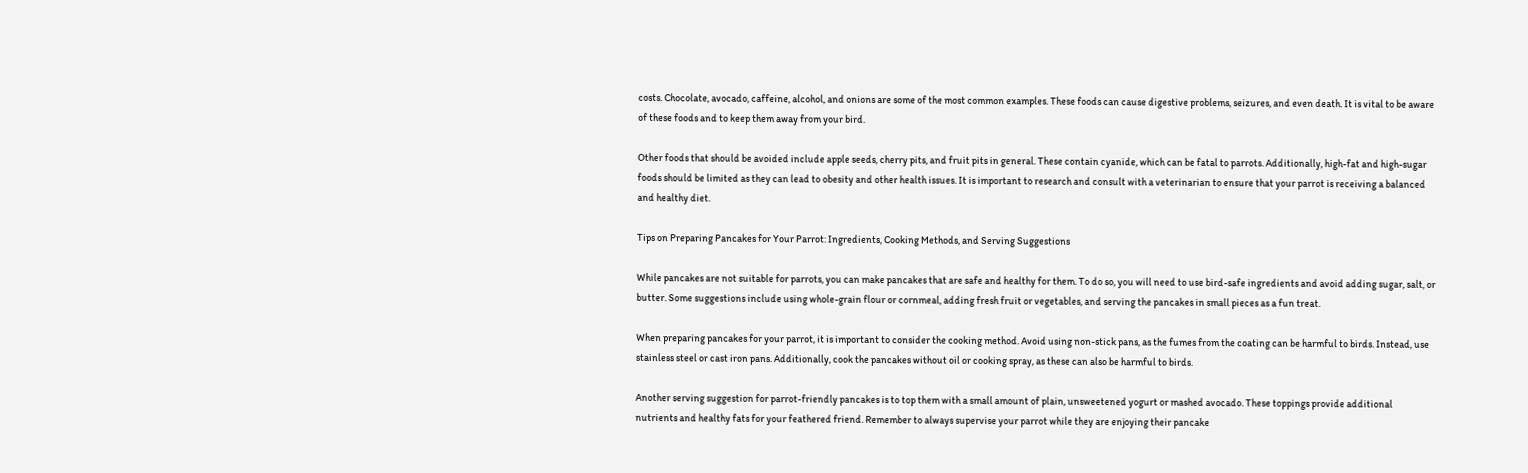costs. Chocolate, avocado, caffeine, alcohol, and onions are some of the most common examples. These foods can cause digestive problems, seizures, and even death. It is vital to be aware of these foods and to keep them away from your bird.

Other foods that should be avoided include apple seeds, cherry pits, and fruit pits in general. These contain cyanide, which can be fatal to parrots. Additionally, high-fat and high-sugar foods should be limited as they can lead to obesity and other health issues. It is important to research and consult with a veterinarian to ensure that your parrot is receiving a balanced and healthy diet.

Tips on Preparing Pancakes for Your Parrot: Ingredients, Cooking Methods, and Serving Suggestions

While pancakes are not suitable for parrots, you can make pancakes that are safe and healthy for them. To do so, you will need to use bird-safe ingredients and avoid adding sugar, salt, or butter. Some suggestions include using whole-grain flour or cornmeal, adding fresh fruit or vegetables, and serving the pancakes in small pieces as a fun treat.

When preparing pancakes for your parrot, it is important to consider the cooking method. Avoid using non-stick pans, as the fumes from the coating can be harmful to birds. Instead, use stainless steel or cast iron pans. Additionally, cook the pancakes without oil or cooking spray, as these can also be harmful to birds.

Another serving suggestion for parrot-friendly pancakes is to top them with a small amount of plain, unsweetened yogurt or mashed avocado. These toppings provide additional nutrients and healthy fats for your feathered friend. Remember to always supervise your parrot while they are enjoying their pancake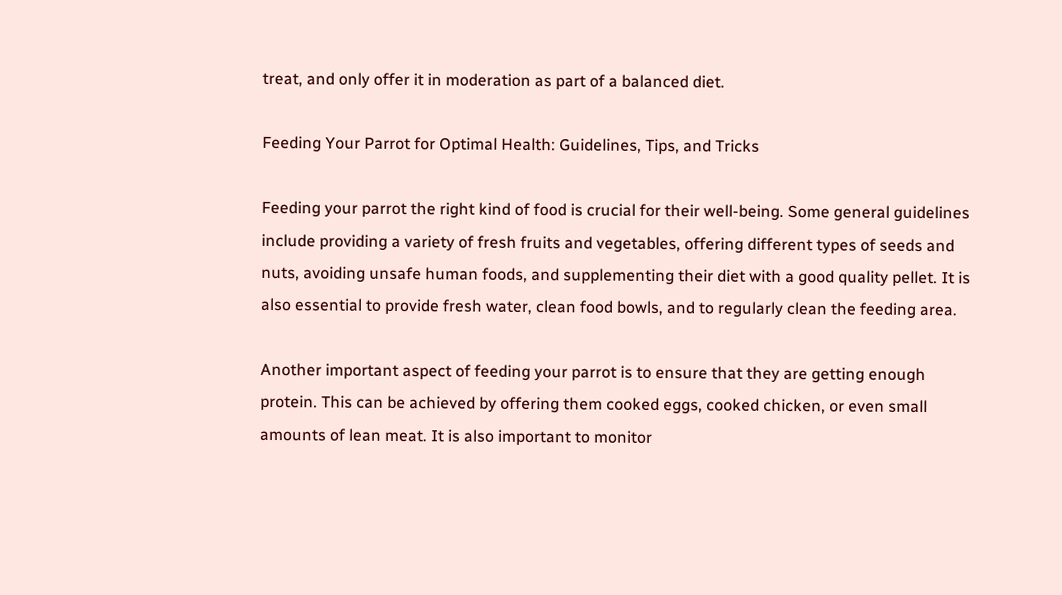treat, and only offer it in moderation as part of a balanced diet.

Feeding Your Parrot for Optimal Health: Guidelines, Tips, and Tricks

Feeding your parrot the right kind of food is crucial for their well-being. Some general guidelines include providing a variety of fresh fruits and vegetables, offering different types of seeds and nuts, avoiding unsafe human foods, and supplementing their diet with a good quality pellet. It is also essential to provide fresh water, clean food bowls, and to regularly clean the feeding area.

Another important aspect of feeding your parrot is to ensure that they are getting enough protein. This can be achieved by offering them cooked eggs, cooked chicken, or even small amounts of lean meat. It is also important to monitor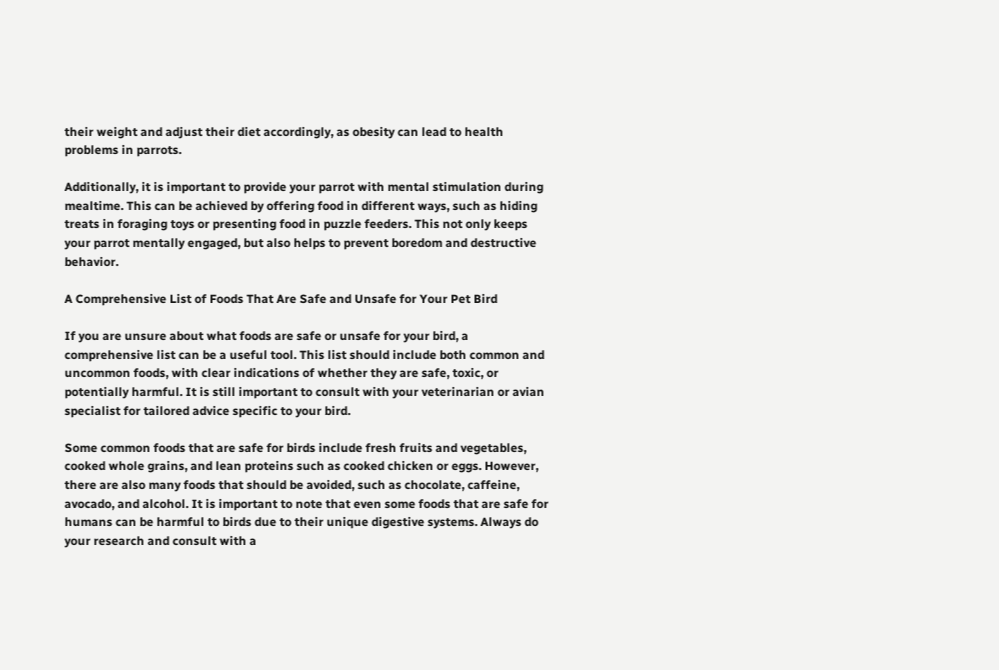their weight and adjust their diet accordingly, as obesity can lead to health problems in parrots.

Additionally, it is important to provide your parrot with mental stimulation during mealtime. This can be achieved by offering food in different ways, such as hiding treats in foraging toys or presenting food in puzzle feeders. This not only keeps your parrot mentally engaged, but also helps to prevent boredom and destructive behavior.

A Comprehensive List of Foods That Are Safe and Unsafe for Your Pet Bird

If you are unsure about what foods are safe or unsafe for your bird, a comprehensive list can be a useful tool. This list should include both common and uncommon foods, with clear indications of whether they are safe, toxic, or potentially harmful. It is still important to consult with your veterinarian or avian specialist for tailored advice specific to your bird.

Some common foods that are safe for birds include fresh fruits and vegetables, cooked whole grains, and lean proteins such as cooked chicken or eggs. However, there are also many foods that should be avoided, such as chocolate, caffeine, avocado, and alcohol. It is important to note that even some foods that are safe for humans can be harmful to birds due to their unique digestive systems. Always do your research and consult with a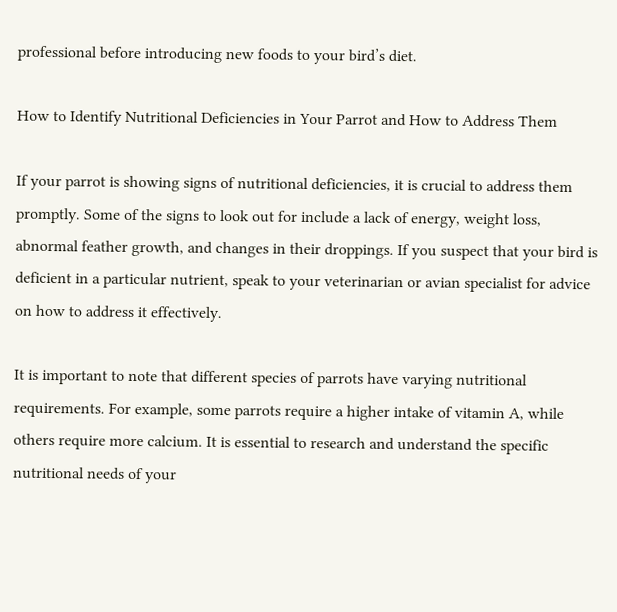professional before introducing new foods to your bird’s diet.

How to Identify Nutritional Deficiencies in Your Parrot and How to Address Them

If your parrot is showing signs of nutritional deficiencies, it is crucial to address them promptly. Some of the signs to look out for include a lack of energy, weight loss, abnormal feather growth, and changes in their droppings. If you suspect that your bird is deficient in a particular nutrient, speak to your veterinarian or avian specialist for advice on how to address it effectively.

It is important to note that different species of parrots have varying nutritional requirements. For example, some parrots require a higher intake of vitamin A, while others require more calcium. It is essential to research and understand the specific nutritional needs of your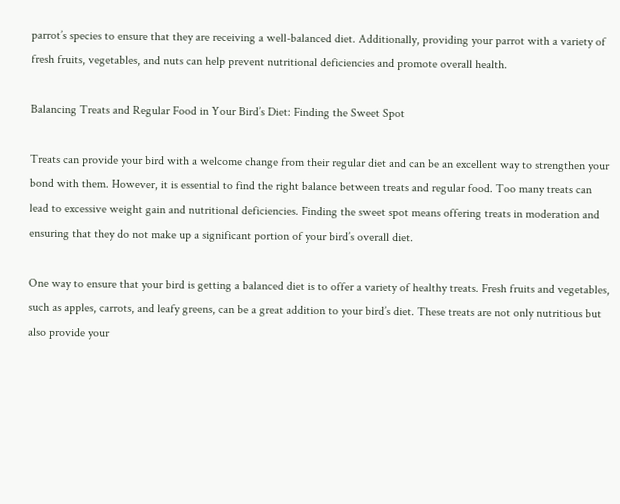parrot’s species to ensure that they are receiving a well-balanced diet. Additionally, providing your parrot with a variety of fresh fruits, vegetables, and nuts can help prevent nutritional deficiencies and promote overall health.

Balancing Treats and Regular Food in Your Bird’s Diet: Finding the Sweet Spot

Treats can provide your bird with a welcome change from their regular diet and can be an excellent way to strengthen your bond with them. However, it is essential to find the right balance between treats and regular food. Too many treats can lead to excessive weight gain and nutritional deficiencies. Finding the sweet spot means offering treats in moderation and ensuring that they do not make up a significant portion of your bird’s overall diet.

One way to ensure that your bird is getting a balanced diet is to offer a variety of healthy treats. Fresh fruits and vegetables, such as apples, carrots, and leafy greens, can be a great addition to your bird’s diet. These treats are not only nutritious but also provide your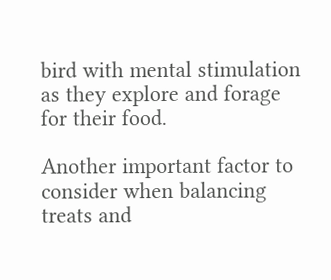bird with mental stimulation as they explore and forage for their food.

Another important factor to consider when balancing treats and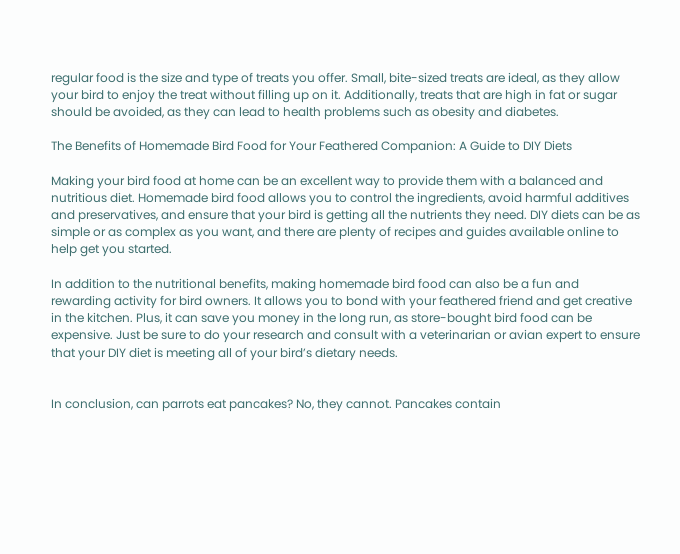regular food is the size and type of treats you offer. Small, bite-sized treats are ideal, as they allow your bird to enjoy the treat without filling up on it. Additionally, treats that are high in fat or sugar should be avoided, as they can lead to health problems such as obesity and diabetes.

The Benefits of Homemade Bird Food for Your Feathered Companion: A Guide to DIY Diets

Making your bird food at home can be an excellent way to provide them with a balanced and nutritious diet. Homemade bird food allows you to control the ingredients, avoid harmful additives and preservatives, and ensure that your bird is getting all the nutrients they need. DIY diets can be as simple or as complex as you want, and there are plenty of recipes and guides available online to help get you started.

In addition to the nutritional benefits, making homemade bird food can also be a fun and rewarding activity for bird owners. It allows you to bond with your feathered friend and get creative in the kitchen. Plus, it can save you money in the long run, as store-bought bird food can be expensive. Just be sure to do your research and consult with a veterinarian or avian expert to ensure that your DIY diet is meeting all of your bird’s dietary needs.


In conclusion, can parrots eat pancakes? No, they cannot. Pancakes contain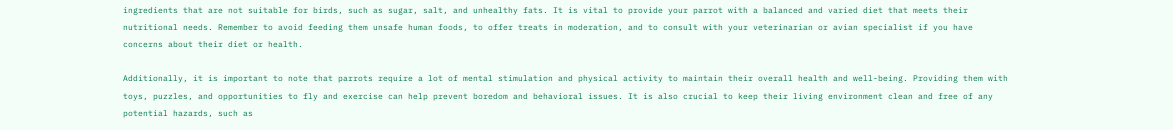ingredients that are not suitable for birds, such as sugar, salt, and unhealthy fats. It is vital to provide your parrot with a balanced and varied diet that meets their nutritional needs. Remember to avoid feeding them unsafe human foods, to offer treats in moderation, and to consult with your veterinarian or avian specialist if you have concerns about their diet or health.

Additionally, it is important to note that parrots require a lot of mental stimulation and physical activity to maintain their overall health and well-being. Providing them with toys, puzzles, and opportunities to fly and exercise can help prevent boredom and behavioral issues. It is also crucial to keep their living environment clean and free of any potential hazards, such as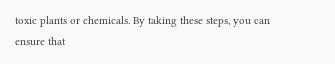toxic plants or chemicals. By taking these steps, you can ensure that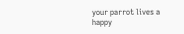your parrot lives a happy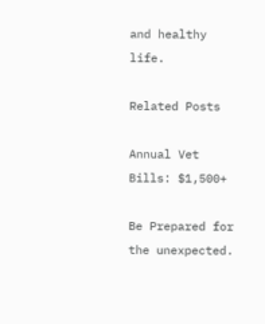and healthy life.

Related Posts

Annual Vet Bills: $1,500+

Be Prepared for the unexpected.